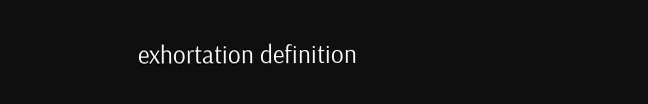exhortation definition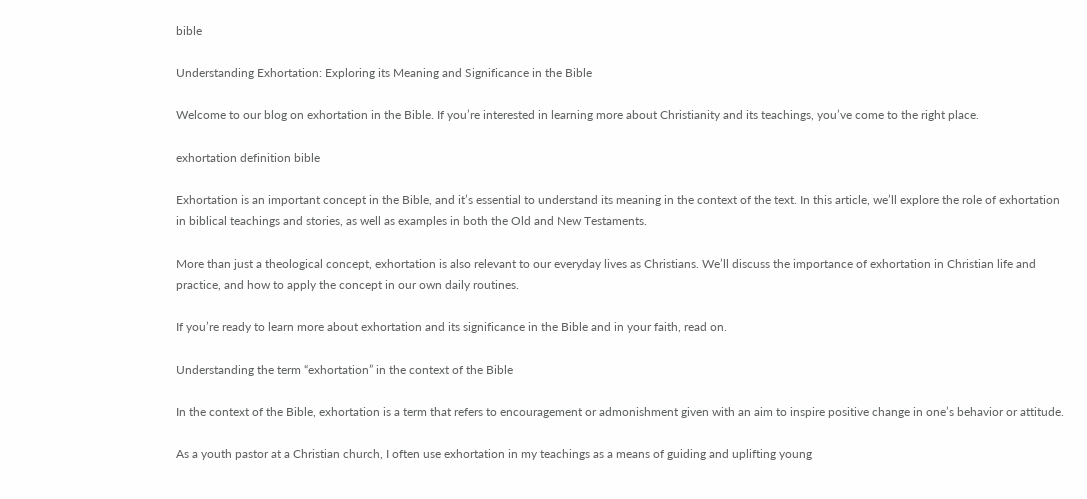bible

Understanding Exhortation: Exploring its Meaning and Significance in the Bible

Welcome to our blog on exhortation in the Bible. If you’re interested in learning more about Christianity and its teachings, you’ve come to the right place.

exhortation definition bible

Exhortation is an important concept in the Bible, and it’s essential to understand its meaning in the context of the text. In this article, we’ll explore the role of exhortation in biblical teachings and stories, as well as examples in both the Old and New Testaments.

More than just a theological concept, exhortation is also relevant to our everyday lives as Christians. We’ll discuss the importance of exhortation in Christian life and practice, and how to apply the concept in our own daily routines.

If you’re ready to learn more about exhortation and its significance in the Bible and in your faith, read on.

Understanding the term “exhortation” in the context of the Bible

In the context of the Bible, exhortation is a term that refers to encouragement or admonishment given with an aim to inspire positive change in one’s behavior or attitude.

As a youth pastor at a Christian church, I often use exhortation in my teachings as a means of guiding and uplifting young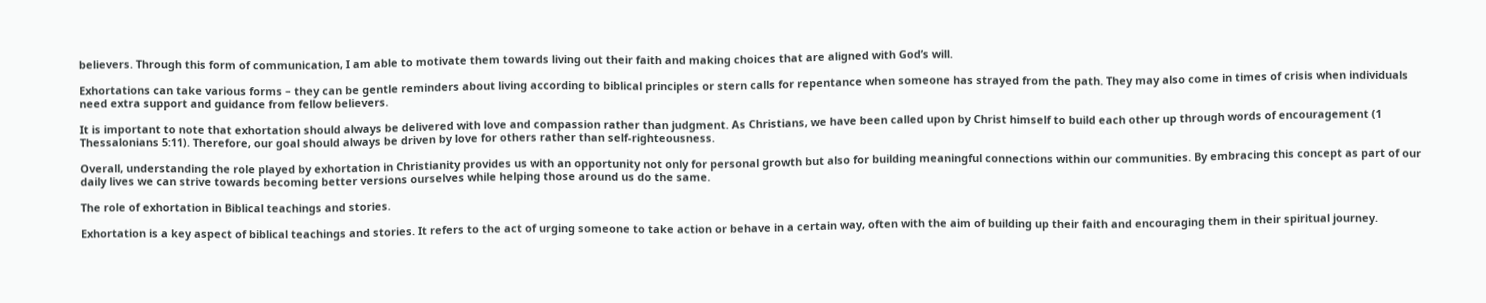believers. Through this form of communication, I am able to motivate them towards living out their faith and making choices that are aligned with God’s will.

Exhortations can take various forms – they can be gentle reminders about living according to biblical principles or stern calls for repentance when someone has strayed from the path. They may also come in times of crisis when individuals need extra support and guidance from fellow believers.

It is important to note that exhortation should always be delivered with love and compassion rather than judgment. As Christians, we have been called upon by Christ himself to build each other up through words of encouragement (1 Thessalonians 5:11). Therefore, our goal should always be driven by love for others rather than self-righteousness.

Overall, understanding the role played by exhortation in Christianity provides us with an opportunity not only for personal growth but also for building meaningful connections within our communities. By embracing this concept as part of our daily lives we can strive towards becoming better versions ourselves while helping those around us do the same.

The role of exhortation in Biblical teachings and stories.

Exhortation is a key aspect of biblical teachings and stories. It refers to the act of urging someone to take action or behave in a certain way, often with the aim of building up their faith and encouraging them in their spiritual journey.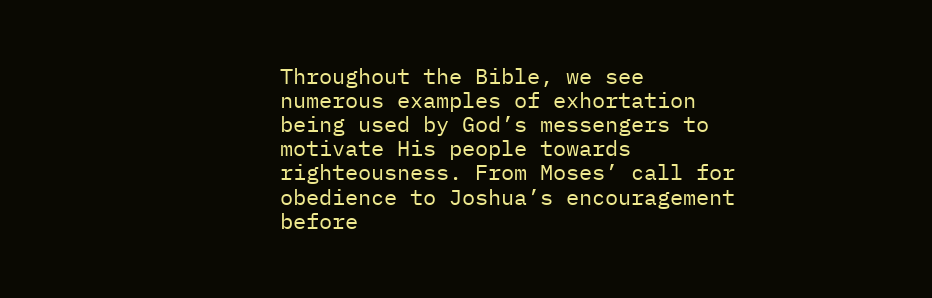Throughout the Bible, we see numerous examples of exhortation being used by God’s messengers to motivate His people towards righteousness. From Moses’ call for obedience to Joshua’s encouragement before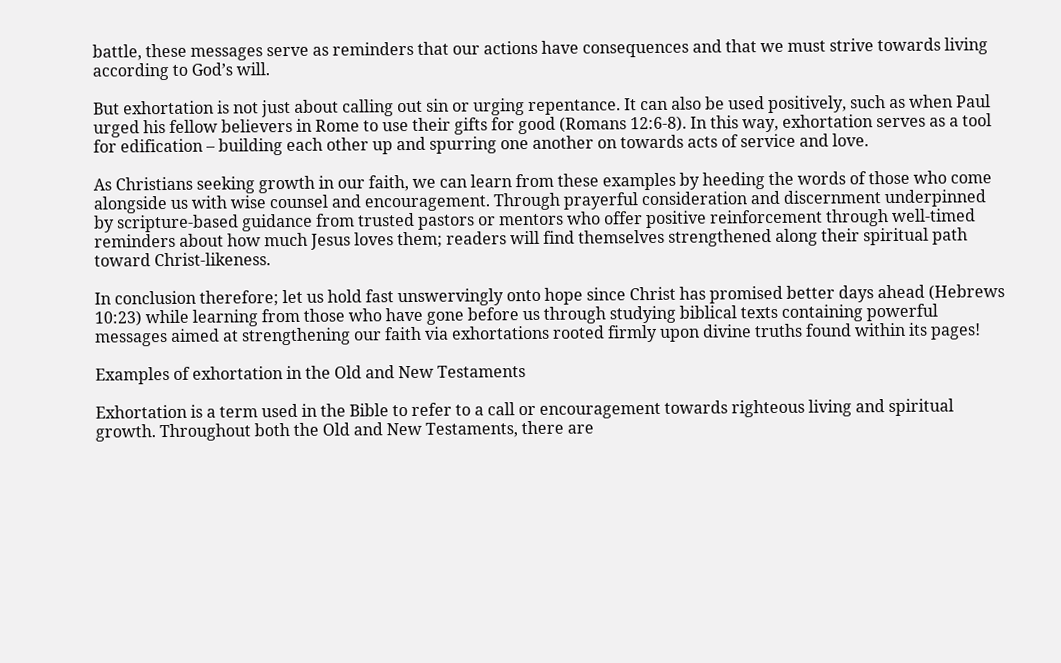battle, these messages serve as reminders that our actions have consequences and that we must strive towards living according to God’s will.

But exhortation is not just about calling out sin or urging repentance. It can also be used positively, such as when Paul urged his fellow believers in Rome to use their gifts for good (Romans 12:6-8). In this way, exhortation serves as a tool for edification – building each other up and spurring one another on towards acts of service and love.

As Christians seeking growth in our faith, we can learn from these examples by heeding the words of those who come alongside us with wise counsel and encouragement. Through prayerful consideration and discernment underpinned by scripture-based guidance from trusted pastors or mentors who offer positive reinforcement through well-timed reminders about how much Jesus loves them; readers will find themselves strengthened along their spiritual path toward Christ-likeness.

In conclusion therefore; let us hold fast unswervingly onto hope since Christ has promised better days ahead (Hebrews 10:23) while learning from those who have gone before us through studying biblical texts containing powerful messages aimed at strengthening our faith via exhortations rooted firmly upon divine truths found within its pages!

Examples of exhortation in the Old and New Testaments

Exhortation is a term used in the Bible to refer to a call or encouragement towards righteous living and spiritual growth. Throughout both the Old and New Testaments, there are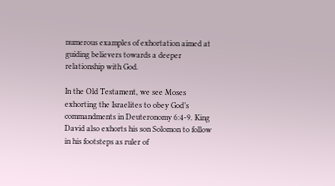numerous examples of exhortation aimed at guiding believers towards a deeper relationship with God.

In the Old Testament, we see Moses exhorting the Israelites to obey God’s commandments in Deuteronomy 6:4-9. King David also exhorts his son Solomon to follow in his footsteps as ruler of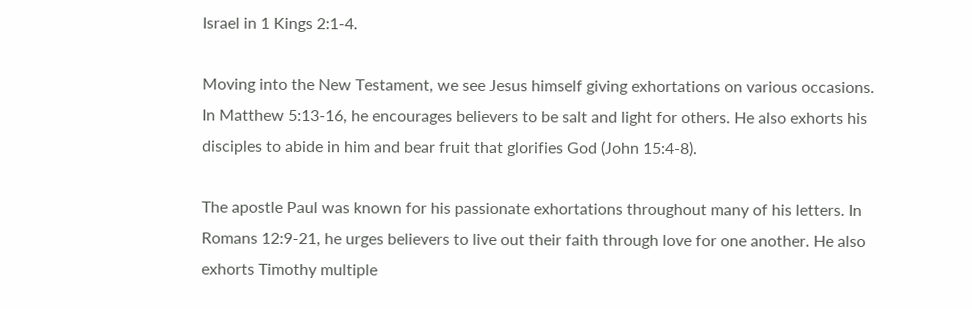Israel in 1 Kings 2:1-4.

Moving into the New Testament, we see Jesus himself giving exhortations on various occasions. In Matthew 5:13-16, he encourages believers to be salt and light for others. He also exhorts his disciples to abide in him and bear fruit that glorifies God (John 15:4-8).

The apostle Paul was known for his passionate exhortations throughout many of his letters. In Romans 12:9-21, he urges believers to live out their faith through love for one another. He also exhorts Timothy multiple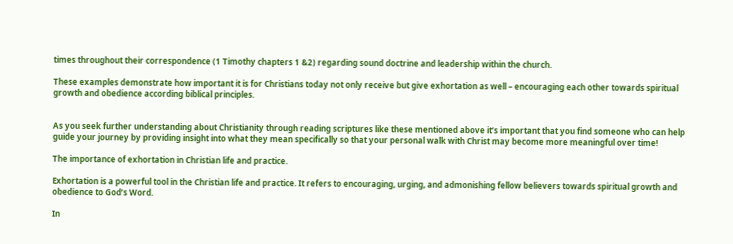times throughout their correspondence (1 Timothy chapters 1 &2) regarding sound doctrine and leadership within the church.

These examples demonstrate how important it is for Christians today not only receive but give exhortation as well – encouraging each other towards spiritual growth and obedience according biblical principles.


As you seek further understanding about Christianity through reading scriptures like these mentioned above it’s important that you find someone who can help guide your journey by providing insight into what they mean specifically so that your personal walk with Christ may become more meaningful over time!

The importance of exhortation in Christian life and practice.

Exhortation is a powerful tool in the Christian life and practice. It refers to encouraging, urging, and admonishing fellow believers towards spiritual growth and obedience to God’s Word.

In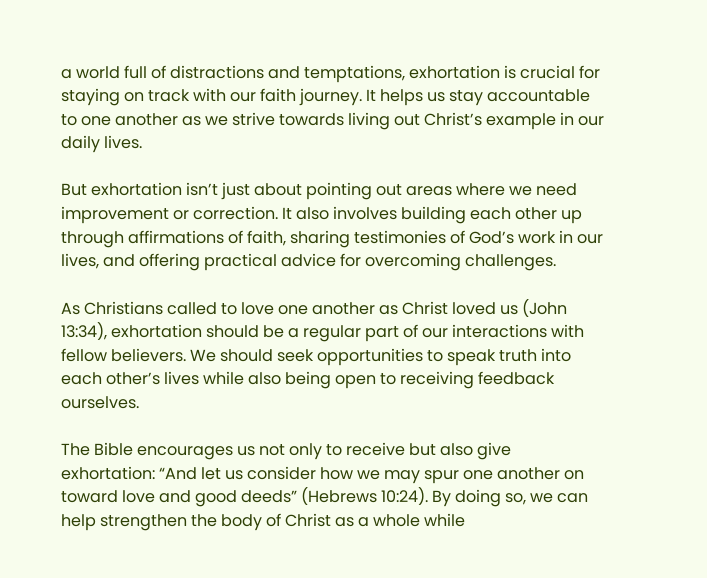a world full of distractions and temptations, exhortation is crucial for staying on track with our faith journey. It helps us stay accountable to one another as we strive towards living out Christ’s example in our daily lives.

But exhortation isn’t just about pointing out areas where we need improvement or correction. It also involves building each other up through affirmations of faith, sharing testimonies of God’s work in our lives, and offering practical advice for overcoming challenges.

As Christians called to love one another as Christ loved us (John 13:34), exhortation should be a regular part of our interactions with fellow believers. We should seek opportunities to speak truth into each other’s lives while also being open to receiving feedback ourselves.

The Bible encourages us not only to receive but also give exhortation: “And let us consider how we may spur one another on toward love and good deeds” (Hebrews 10:24). By doing so, we can help strengthen the body of Christ as a whole while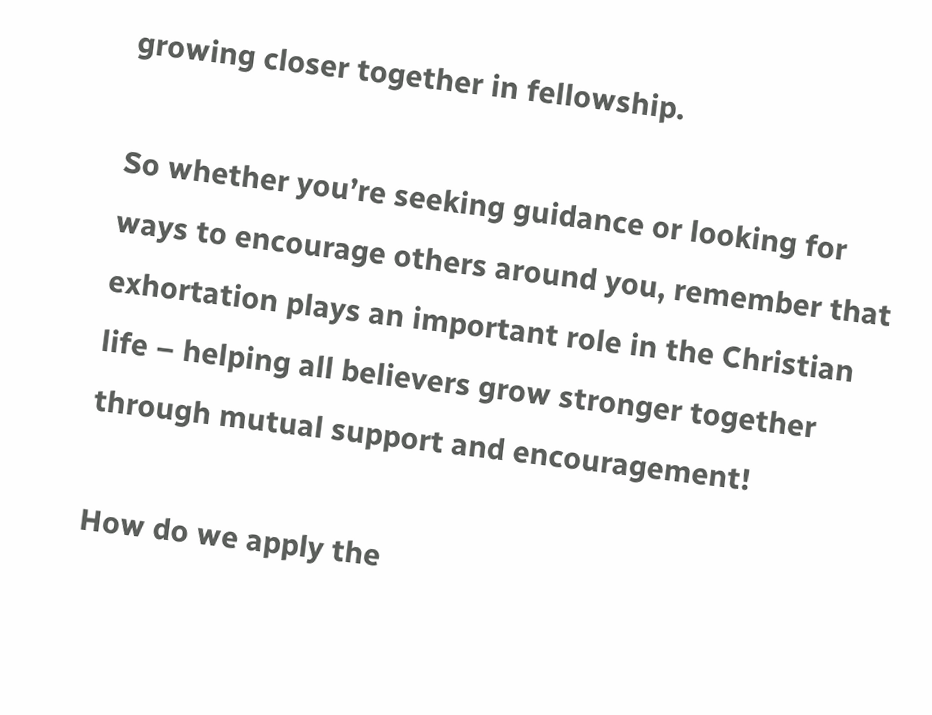growing closer together in fellowship.

So whether you’re seeking guidance or looking for ways to encourage others around you, remember that exhortation plays an important role in the Christian life – helping all believers grow stronger together through mutual support and encouragement!

How do we apply the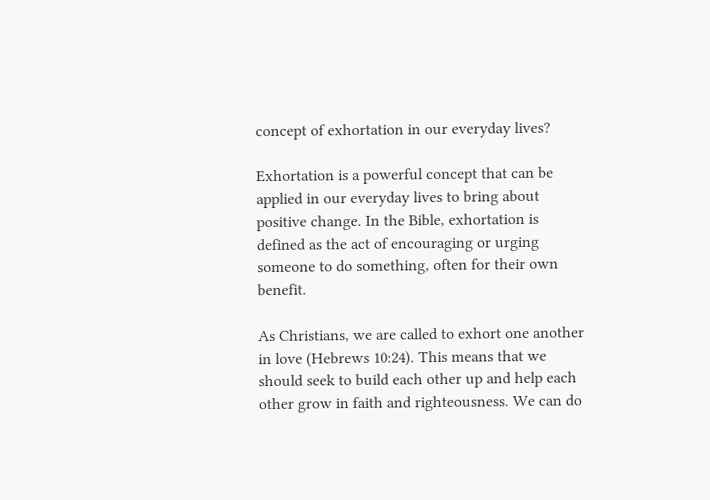concept of exhortation in our everyday lives?

Exhortation is a powerful concept that can be applied in our everyday lives to bring about positive change. In the Bible, exhortation is defined as the act of encouraging or urging someone to do something, often for their own benefit.

As Christians, we are called to exhort one another in love (Hebrews 10:24). This means that we should seek to build each other up and help each other grow in faith and righteousness. We can do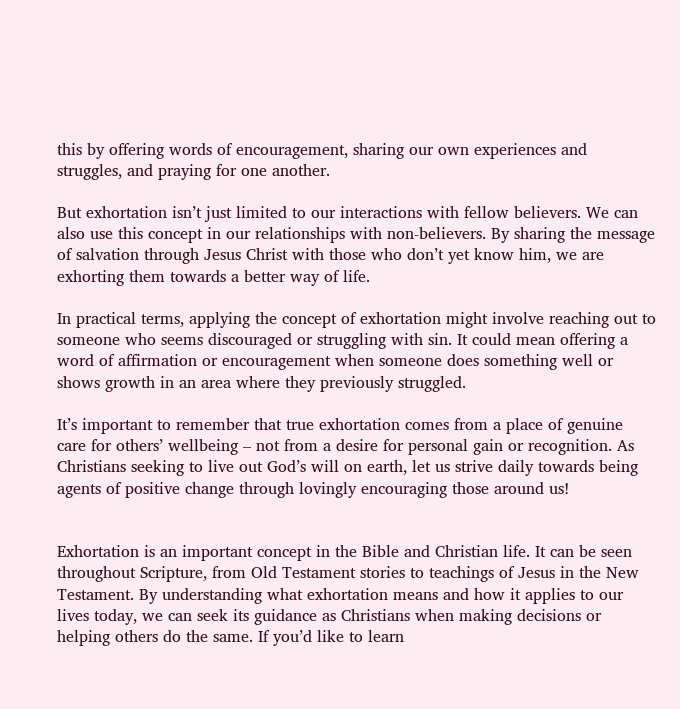this by offering words of encouragement, sharing our own experiences and struggles, and praying for one another.

But exhortation isn’t just limited to our interactions with fellow believers. We can also use this concept in our relationships with non-believers. By sharing the message of salvation through Jesus Christ with those who don’t yet know him, we are exhorting them towards a better way of life.

In practical terms, applying the concept of exhortation might involve reaching out to someone who seems discouraged or struggling with sin. It could mean offering a word of affirmation or encouragement when someone does something well or shows growth in an area where they previously struggled.

It’s important to remember that true exhortation comes from a place of genuine care for others’ wellbeing – not from a desire for personal gain or recognition. As Christians seeking to live out God’s will on earth, let us strive daily towards being agents of positive change through lovingly encouraging those around us!


Exhortation is an important concept in the Bible and Christian life. It can be seen throughout Scripture, from Old Testament stories to teachings of Jesus in the New Testament. By understanding what exhortation means and how it applies to our lives today, we can seek its guidance as Christians when making decisions or helping others do the same. If you’d like to learn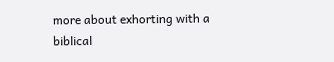more about exhorting with a biblical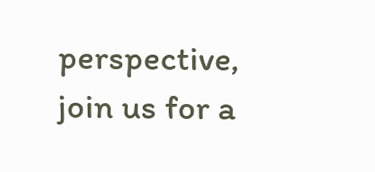perspective, join us for a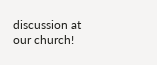discussion at our church!